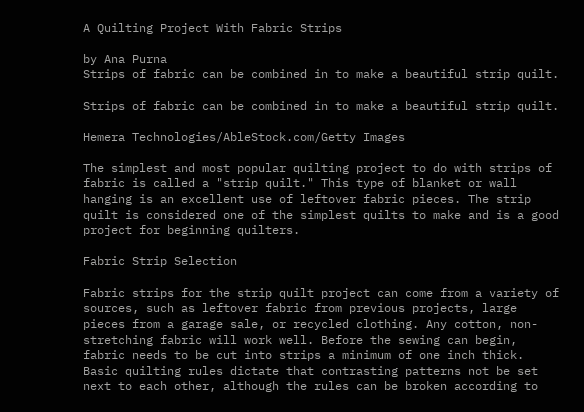A Quilting Project With Fabric Strips

by Ana Purna
Strips of fabric can be combined in to make a beautiful strip quilt.

Strips of fabric can be combined in to make a beautiful strip quilt.

Hemera Technologies/AbleStock.com/Getty Images

The simplest and most popular quilting project to do with strips of fabric is called a "strip quilt." This type of blanket or wall hanging is an excellent use of leftover fabric pieces. The strip quilt is considered one of the simplest quilts to make and is a good project for beginning quilters.

Fabric Strip Selection

Fabric strips for the strip quilt project can come from a variety of sources, such as leftover fabric from previous projects, large pieces from a garage sale, or recycled clothing. Any cotton, non-stretching fabric will work well. Before the sewing can begin, fabric needs to be cut into strips a minimum of one inch thick. Basic quilting rules dictate that contrasting patterns not be set next to each other, although the rules can be broken according to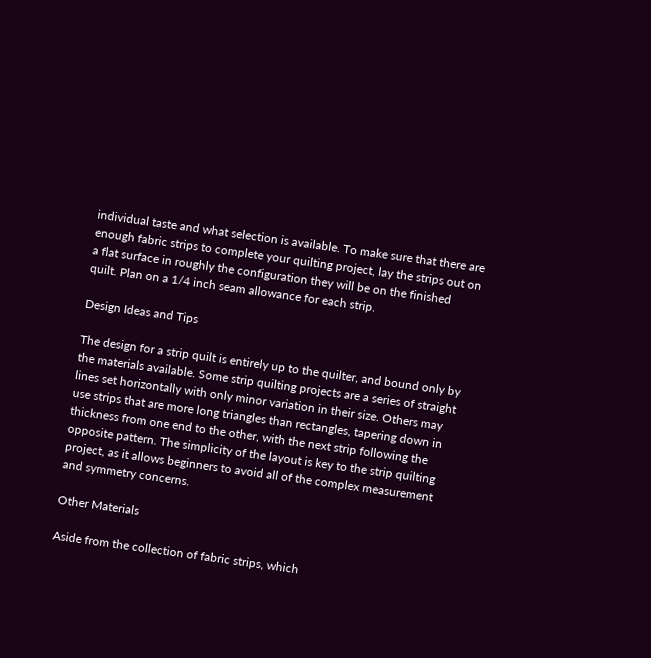individual taste and what selection is available. To make sure that there are enough fabric strips to complete your quilting project, lay the strips out on a flat surface in roughly the configuration they will be on the finished quilt. Plan on a 1/4 inch seam allowance for each strip.

Design Ideas and Tips

The design for a strip quilt is entirely up to the quilter, and bound only by the materials available. Some strip quilting projects are a series of straight lines set horizontally with only minor variation in their size. Others may use strips that are more long triangles than rectangles, tapering down in thickness from one end to the other, with the next strip following the opposite pattern. The simplicity of the layout is key to the strip quilting project, as it allows beginners to avoid all of the complex measurement and symmetry concerns.

Other Materials

Aside from the collection of fabric strips, which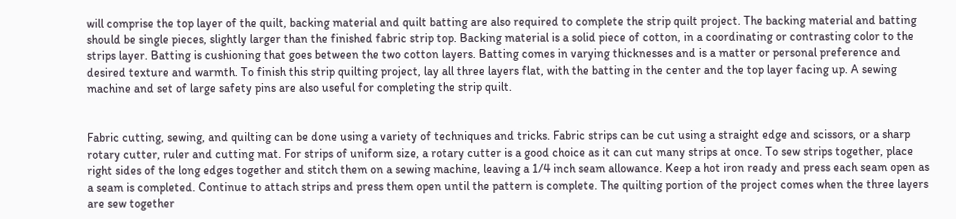will comprise the top layer of the quilt, backing material and quilt batting are also required to complete the strip quilt project. The backing material and batting should be single pieces, slightly larger than the finished fabric strip top. Backing material is a solid piece of cotton, in a coordinating or contrasting color to the strips layer. Batting is cushioning that goes between the two cotton layers. Batting comes in varying thicknesses and is a matter or personal preference and desired texture and warmth. To finish this strip quilting project, lay all three layers flat, with the batting in the center and the top layer facing up. A sewing machine and set of large safety pins are also useful for completing the strip quilt.


Fabric cutting, sewing, and quilting can be done using a variety of techniques and tricks. Fabric strips can be cut using a straight edge and scissors, or a sharp rotary cutter, ruler and cutting mat. For strips of uniform size, a rotary cutter is a good choice as it can cut many strips at once. To sew strips together, place right sides of the long edges together and stitch them on a sewing machine, leaving a 1/4 inch seam allowance. Keep a hot iron ready and press each seam open as a seam is completed. Continue to attach strips and press them open until the pattern is complete. The quilting portion of the project comes when the three layers are sew together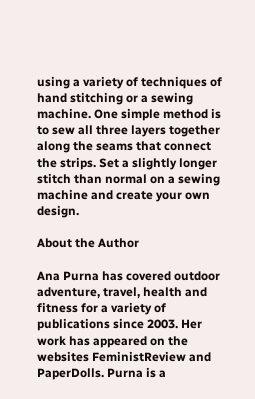using a variety of techniques of hand stitching or a sewing machine. One simple method is to sew all three layers together along the seams that connect the strips. Set a slightly longer stitch than normal on a sewing machine and create your own design.

About the Author

Ana Purna has covered outdoor adventure, travel, health and fitness for a variety of publications since 2003. Her work has appeared on the websites FeministReview and PaperDolls. Purna is a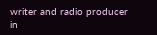writer and radio producer in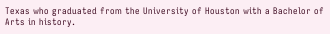Texas who graduated from the University of Houston with a Bachelor of Arts in history.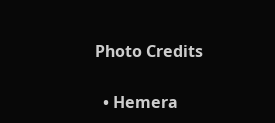Photo Credits

  • Hemera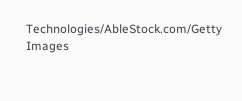Technologies/AbleStock.com/Getty Images